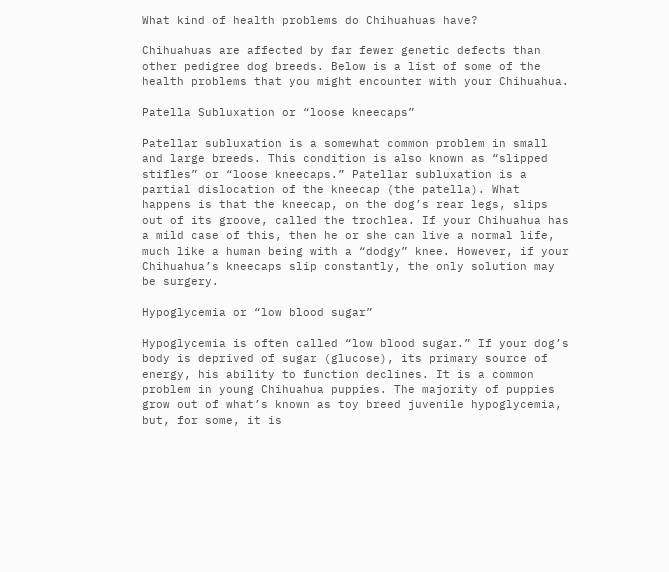What kind of health problems do Chihuahuas have?

Chihuahuas are affected by far fewer genetic defects than other pedigree dog breeds. Below is a list of some of the health problems that you might encounter with your Chihuahua.

Patella Subluxation or “loose kneecaps”

Patellar subluxation is a somewhat common problem in small and large breeds. This condition is also known as “slipped stifles” or “loose kneecaps.” Patellar subluxation is a partial dislocation of the kneecap (the patella). What happens is that the kneecap, on the dog’s rear legs, slips out of its groove, called the trochlea. If your Chihuahua has a mild case of this, then he or she can live a normal life, much like a human being with a “dodgy” knee. However, if your Chihuahua’s kneecaps slip constantly, the only solution may be surgery.

Hypoglycemia or “low blood sugar”

Hypoglycemia is often called “low blood sugar.” If your dog’s body is deprived of sugar (glucose), its primary source of energy, his ability to function declines. It is a common problem in young Chihuahua puppies. The majority of puppies grow out of what’s known as toy breed juvenile hypoglycemia, but, for some, it is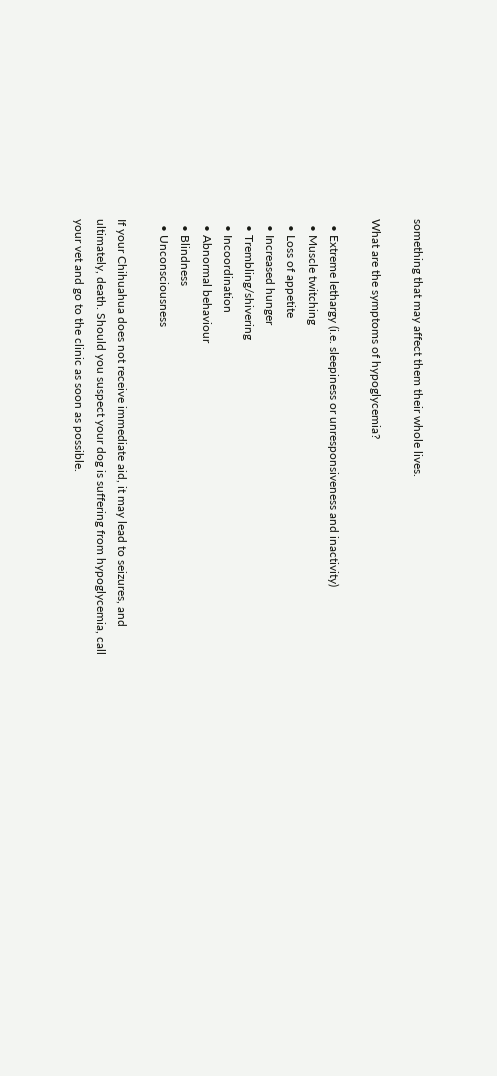something that may affect them their whole lives.

What are the symptoms of hypoglycemia?

  • Extreme lethargy (i.e. sleepiness or unresponsiveness and inactivity)
  • Muscle twitching
  • Loss of appetite
  • Increased hunger
  • Trembling/shivering
  • Incoordination
  • Abnormal behaviour
  • Blindness
  • Unconsciousness

If your Chihuahua does not receive immediate aid, it may lead to seizures, and ultimately, death. Should you suspect your dog is suffering from hypoglycemia, call your vet and go to the clinic as soon as possible.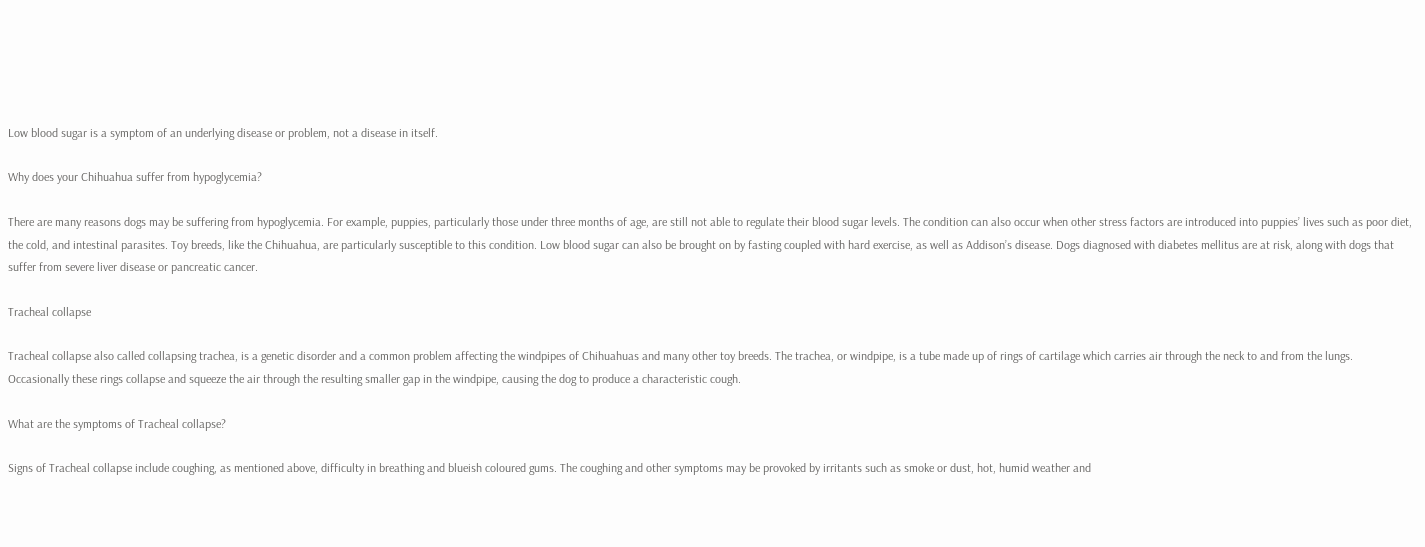Low blood sugar is a symptom of an underlying disease or problem, not a disease in itself.

Why does your Chihuahua suffer from hypoglycemia?

There are many reasons dogs may be suffering from hypoglycemia. For example, puppies, particularly those under three months of age, are still not able to regulate their blood sugar levels. The condition can also occur when other stress factors are introduced into puppies’ lives such as poor diet, the cold, and intestinal parasites. Toy breeds, like the Chihuahua, are particularly susceptible to this condition. Low blood sugar can also be brought on by fasting coupled with hard exercise, as well as Addison’s disease. Dogs diagnosed with diabetes mellitus are at risk, along with dogs that suffer from severe liver disease or pancreatic cancer.

Tracheal collapse

Tracheal collapse also called collapsing trachea, is a genetic disorder and a common problem affecting the windpipes of Chihuahuas and many other toy breeds. The trachea, or windpipe, is a tube made up of rings of cartilage which carries air through the neck to and from the lungs. Occasionally these rings collapse and squeeze the air through the resulting smaller gap in the windpipe, causing the dog to produce a characteristic cough.

What are the symptoms of Tracheal collapse?

Signs of Tracheal collapse include coughing, as mentioned above, difficulty in breathing and blueish coloured gums. The coughing and other symptoms may be provoked by irritants such as smoke or dust, hot, humid weather and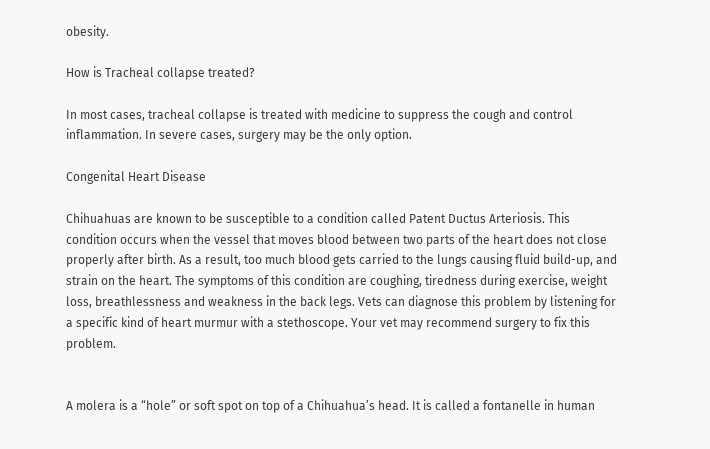obesity.

How is Tracheal collapse treated?

In most cases, tracheal collapse is treated with medicine to suppress the cough and control inflammation. In severe cases, surgery may be the only option.

Congenital Heart Disease

Chihuahuas are known to be susceptible to a condition called Patent Ductus Arteriosis. This condition occurs when the vessel that moves blood between two parts of the heart does not close properly after birth. As a result, too much blood gets carried to the lungs causing fluid build-up, and strain on the heart. The symptoms of this condition are coughing, tiredness during exercise, weight loss, breathlessness and weakness in the back legs. Vets can diagnose this problem by listening for a specific kind of heart murmur with a stethoscope. Your vet may recommend surgery to fix this problem.


A molera is a “hole” or soft spot on top of a Chihuahua’s head. It is called a fontanelle in human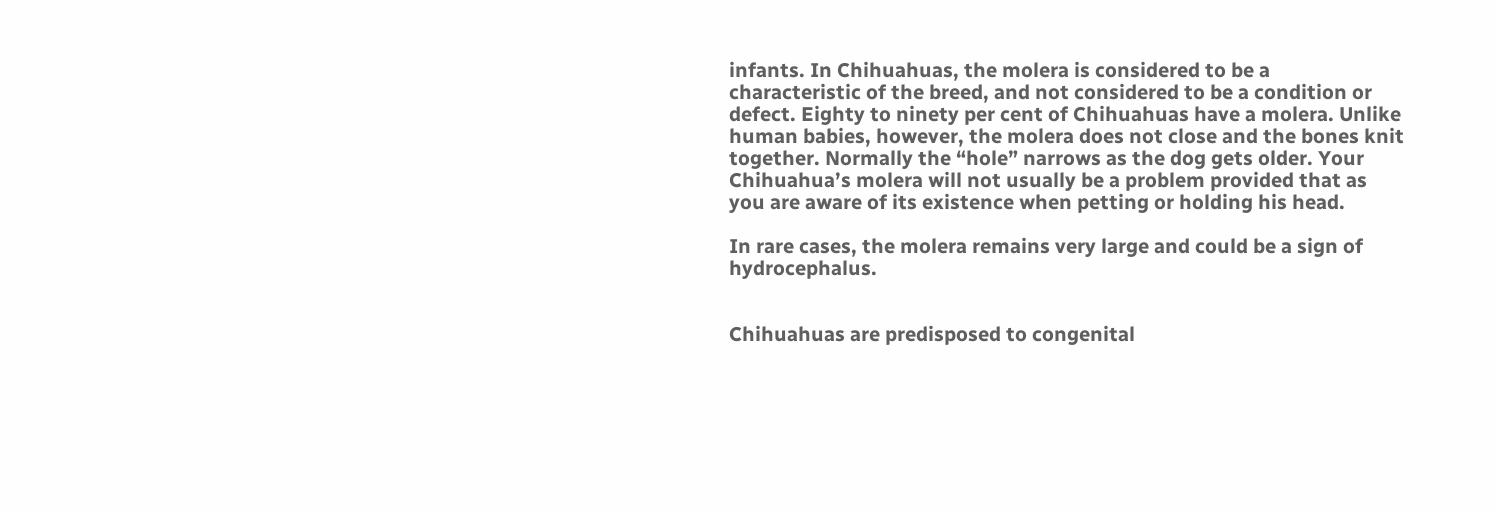infants. In Chihuahuas, the molera is considered to be a characteristic of the breed, and not considered to be a condition or defect. Eighty to ninety per cent of Chihuahuas have a molera. Unlike human babies, however, the molera does not close and the bones knit together. Normally the “hole” narrows as the dog gets older. Your Chihuahua’s molera will not usually be a problem provided that as you are aware of its existence when petting or holding his head.

In rare cases, the molera remains very large and could be a sign of hydrocephalus.


Chihuahuas are predisposed to congenital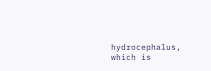hydrocephalus, which is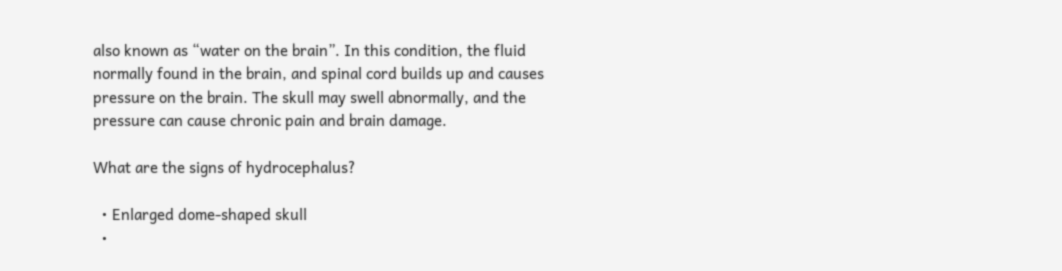also known as “water on the brain”. In this condition, the fluid normally found in the brain, and spinal cord builds up and causes pressure on the brain. The skull may swell abnormally, and the pressure can cause chronic pain and brain damage.

What are the signs of hydrocephalus?

  • Enlarged dome-shaped skull
  •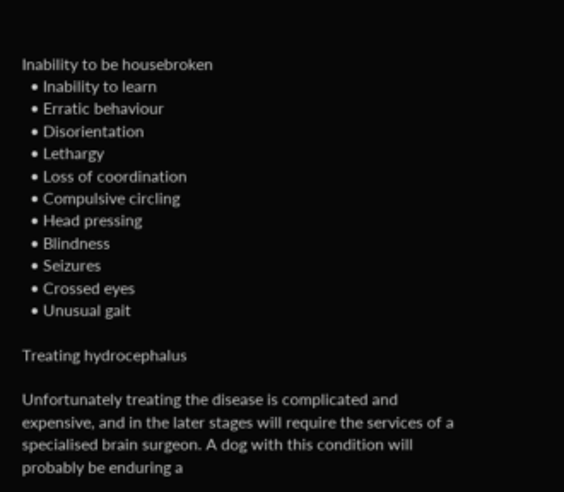Inability to be housebroken
  • Inability to learn
  • Erratic behaviour
  • Disorientation
  • Lethargy
  • Loss of coordination
  • Compulsive circling
  • Head pressing
  • Blindness
  • Seizures
  • Crossed eyes
  • Unusual gait

Treating hydrocephalus

Unfortunately treating the disease is complicated and expensive, and in the later stages will require the services of a specialised brain surgeon. A dog with this condition will probably be enduring a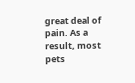great deal of pain. As a result, most pets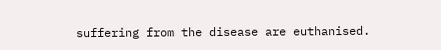suffering from the disease are euthanised.